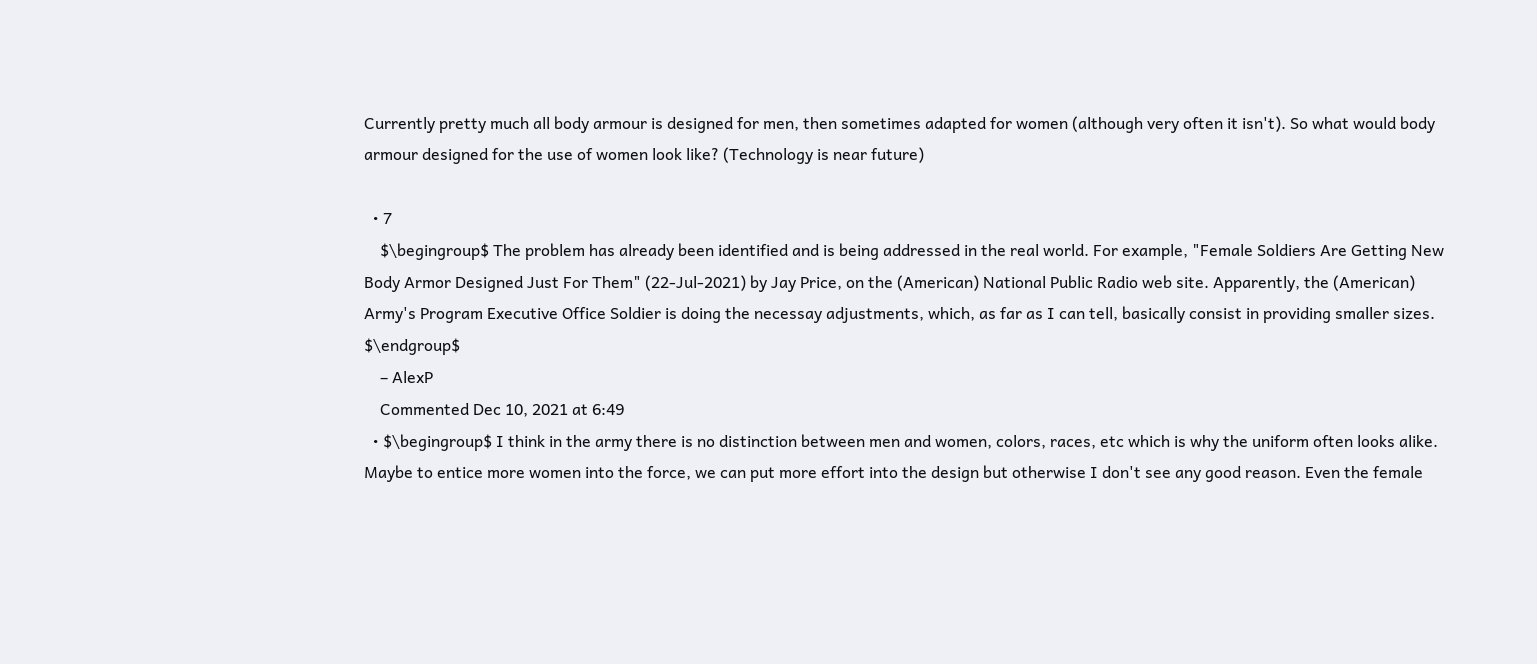Currently pretty much all body armour is designed for men, then sometimes adapted for women (although very often it isn't). So what would body armour designed for the use of women look like? (Technology is near future)

  • 7
    $\begingroup$ The problem has already been identified and is being addressed in the real world. For example, "Female Soldiers Are Getting New Body Armor Designed Just For Them" (22-Jul-2021) by Jay Price, on the (American) National Public Radio web site. Apparently, the (American) Army's Program Executive Office Soldier is doing the necessay adjustments, which, as far as I can tell, basically consist in providing smaller sizes. $\endgroup$
    – AlexP
    Commented Dec 10, 2021 at 6:49
  • $\begingroup$ I think in the army there is no distinction between men and women, colors, races, etc which is why the uniform often looks alike. Maybe to entice more women into the force, we can put more effort into the design but otherwise I don't see any good reason. Even the female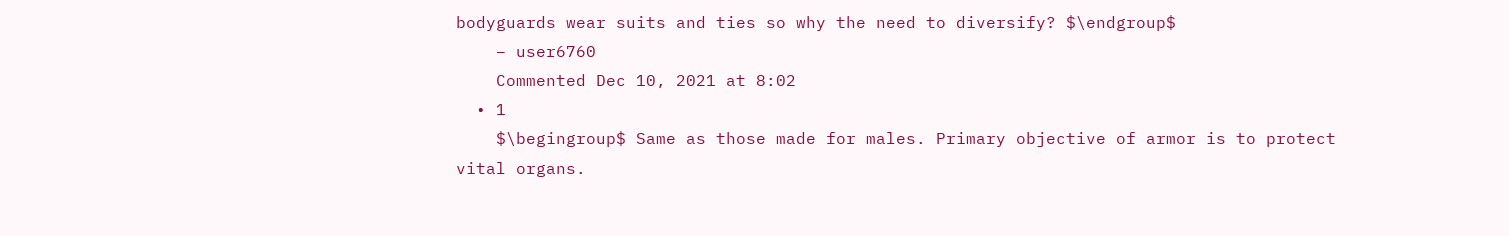bodyguards wear suits and ties so why the need to diversify? $\endgroup$
    – user6760
    Commented Dec 10, 2021 at 8:02
  • 1
    $\begingroup$ Same as those made for males. Primary objective of armor is to protect vital organs.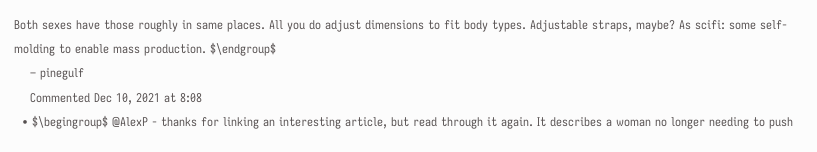Both sexes have those roughly in same places. All you do adjust dimensions to fit body types. Adjustable straps, maybe? As scifi: some self-molding to enable mass production. $\endgroup$
    – pinegulf
    Commented Dec 10, 2021 at 8:08
  • $\begingroup$ @AlexP - thanks for linking an interesting article, but read through it again. It describes a woman no longer needing to push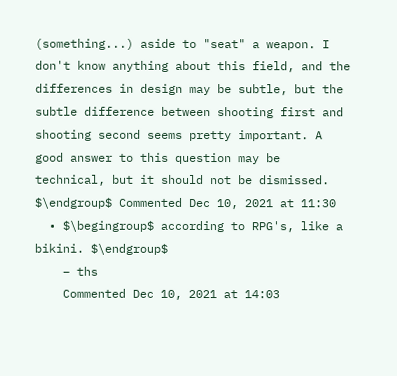(something...) aside to "seat" a weapon. I don't know anything about this field, and the differences in design may be subtle, but the subtle difference between shooting first and shooting second seems pretty important. A good answer to this question may be technical, but it should not be dismissed. $\endgroup$ Commented Dec 10, 2021 at 11:30
  • $\begingroup$ according to RPG's, like a bikini. $\endgroup$
    – ths
    Commented Dec 10, 2021 at 14:03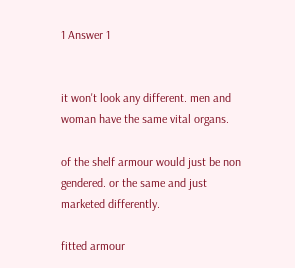1 Answer 1


it won't look any different. men and woman have the same vital organs.

of the shelf armour would just be non gendered. or the same and just marketed differently.

fitted armour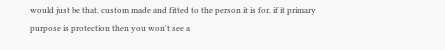would just be that. custom made and fitted to the person it is for. if it primary purpose is protection then you won't see a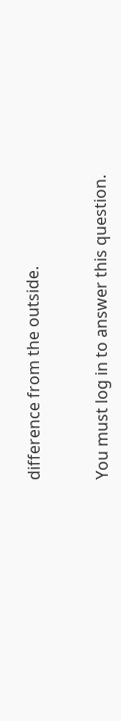difference from the outside.


You must log in to answer this question.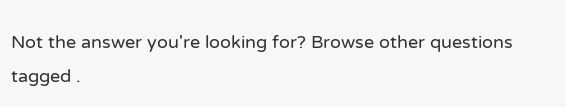Not the answer you're looking for? Browse other questions tagged .